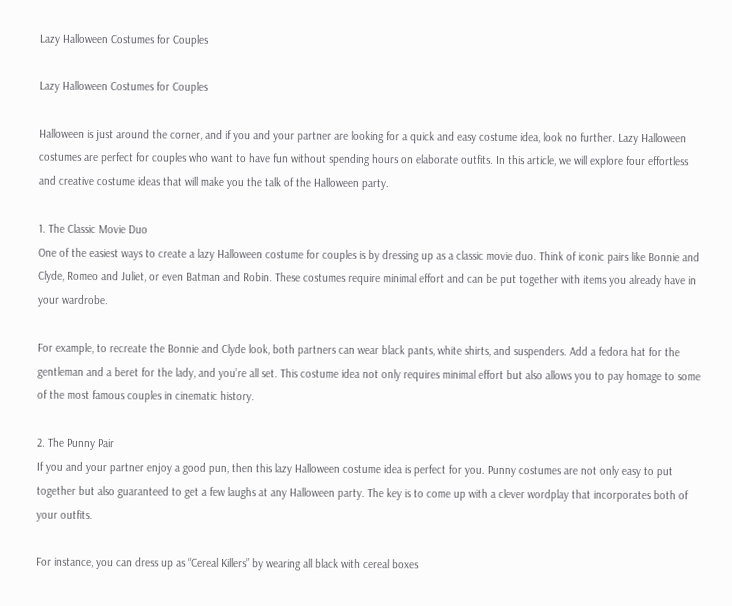Lazy Halloween Costumes for Couples

Lazy Halloween Costumes for Couples

Halloween is just around the corner, and if you and your partner are looking for a quick and easy costume idea, look no further. Lazy Halloween costumes are perfect for couples who want to have fun without spending hours on elaborate outfits. In this article, we will explore four effortless and creative costume ideas that will make you the talk of the Halloween party.

1. The Classic Movie Duo
One of the easiest ways to create a lazy Halloween costume for couples is by dressing up as a classic movie duo. Think of iconic pairs like Bonnie and Clyde, Romeo and Juliet, or even Batman and Robin. These costumes require minimal effort and can be put together with items you already have in your wardrobe.

For example, to recreate the Bonnie and Clyde look, both partners can wear black pants, white shirts, and suspenders. Add a fedora hat for the gentleman and a beret for the lady, and you’re all set. This costume idea not only requires minimal effort but also allows you to pay homage to some of the most famous couples in cinematic history.

2. The Punny Pair
If you and your partner enjoy a good pun, then this lazy Halloween costume idea is perfect for you. Punny costumes are not only easy to put together but also guaranteed to get a few laughs at any Halloween party. The key is to come up with a clever wordplay that incorporates both of your outfits.

For instance, you can dress up as “Cereal Killers” by wearing all black with cereal boxes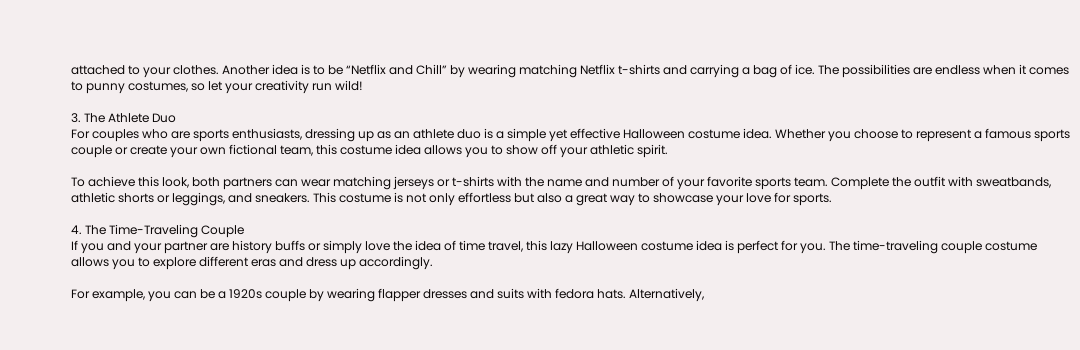attached to your clothes. Another idea is to be “Netflix and Chill” by wearing matching Netflix t-shirts and carrying a bag of ice. The possibilities are endless when it comes to punny costumes, so let your creativity run wild!

3. The Athlete Duo
For couples who are sports enthusiasts, dressing up as an athlete duo is a simple yet effective Halloween costume idea. Whether you choose to represent a famous sports couple or create your own fictional team, this costume idea allows you to show off your athletic spirit.

To achieve this look, both partners can wear matching jerseys or t-shirts with the name and number of your favorite sports team. Complete the outfit with sweatbands, athletic shorts or leggings, and sneakers. This costume is not only effortless but also a great way to showcase your love for sports.

4. The Time-Traveling Couple
If you and your partner are history buffs or simply love the idea of time travel, this lazy Halloween costume idea is perfect for you. The time-traveling couple costume allows you to explore different eras and dress up accordingly.

For example, you can be a 1920s couple by wearing flapper dresses and suits with fedora hats. Alternatively,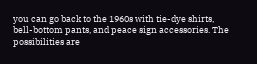you can go back to the 1960s with tie-dye shirts, bell-bottom pants, and peace sign accessories. The possibilities are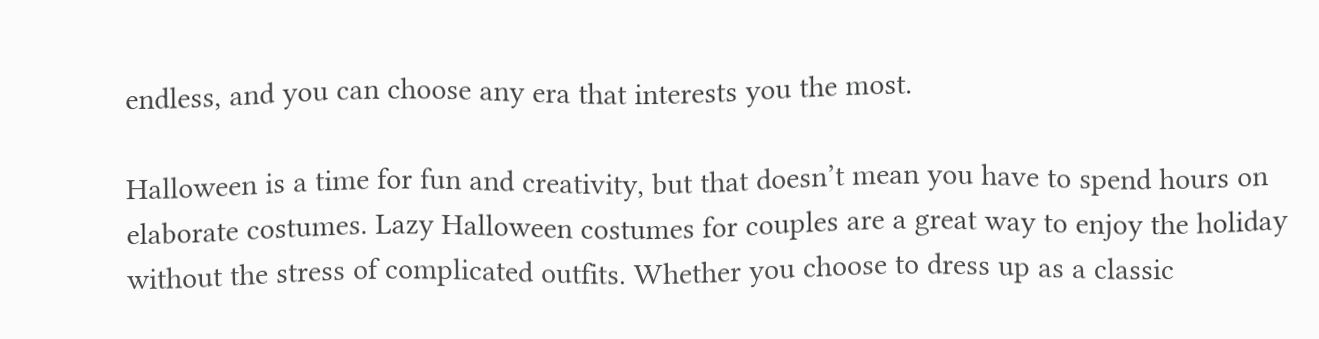endless, and you can choose any era that interests you the most.

Halloween is a time for fun and creativity, but that doesn’t mean you have to spend hours on elaborate costumes. Lazy Halloween costumes for couples are a great way to enjoy the holiday without the stress of complicated outfits. Whether you choose to dress up as a classic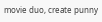movie duo, create punny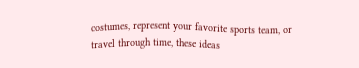costumes, represent your favorite sports team, or travel through time, these ideas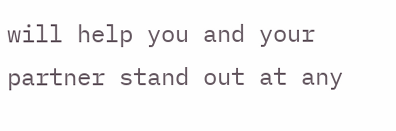will help you and your partner stand out at any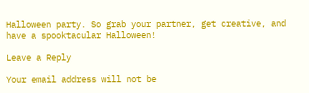Halloween party. So grab your partner, get creative, and have a spooktacular Halloween!

Leave a Reply

Your email address will not be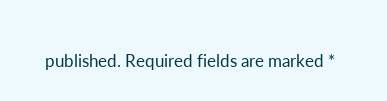published. Required fields are marked *